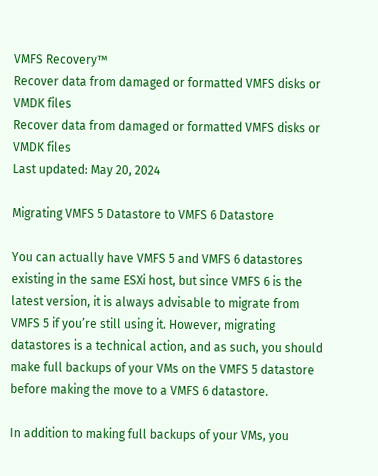VMFS Recovery™
Recover data from damaged or formatted VMFS disks or VMDK files
Recover data from damaged or formatted VMFS disks or VMDK files
Last updated: May 20, 2024

Migrating VMFS 5 Datastore to VMFS 6 Datastore

You can actually have VMFS 5 and VMFS 6 datastores existing in the same ESXi host, but since VMFS 6 is the latest version, it is always advisable to migrate from VMFS 5 if you’re still using it. However, migrating datastores is a technical action, and as such, you should make full backups of your VMs on the VMFS 5 datastore before making the move to a VMFS 6 datastore.

In addition to making full backups of your VMs, you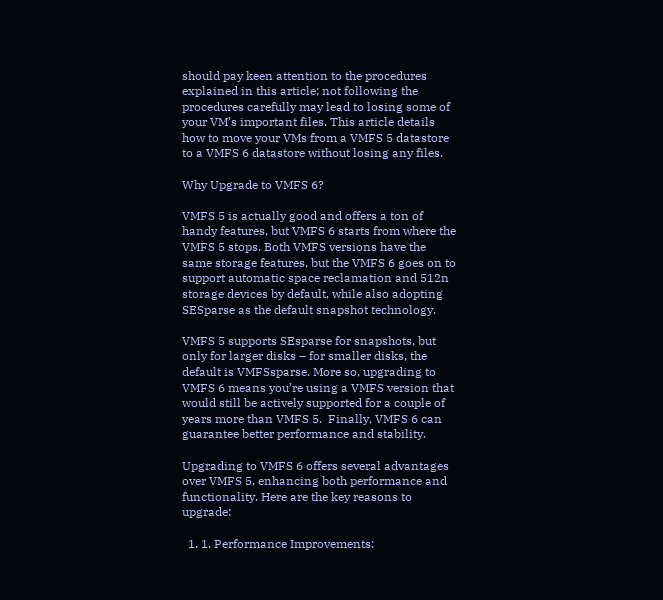should pay keen attention to the procedures explained in this article; not following the procedures carefully may lead to losing some of your VM’s important files. This article details how to move your VMs from a VMFS 5 datastore to a VMFS 6 datastore without losing any files.

Why Upgrade to VMFS 6?

VMFS 5 is actually good and offers a ton of handy features, but VMFS 6 starts from where the VMFS 5 stops. Both VMFS versions have the same storage features, but the VMFS 6 goes on to support automatic space reclamation and 512n storage devices by default, while also adopting SESparse as the default snapshot technology.

VMFS 5 supports SEsparse for snapshots, but only for larger disks – for smaller disks, the default is VMFSsparse. More so, upgrading to VMFS 6 means you’re using a VMFS version that would still be actively supported for a couple of years more than VMFS 5.  Finally, VMFS 6 can guarantee better performance and stability.

Upgrading to VMFS 6 offers several advantages over VMFS 5, enhancing both performance and functionality. Here are the key reasons to upgrade:

  1. 1. Performance Improvements: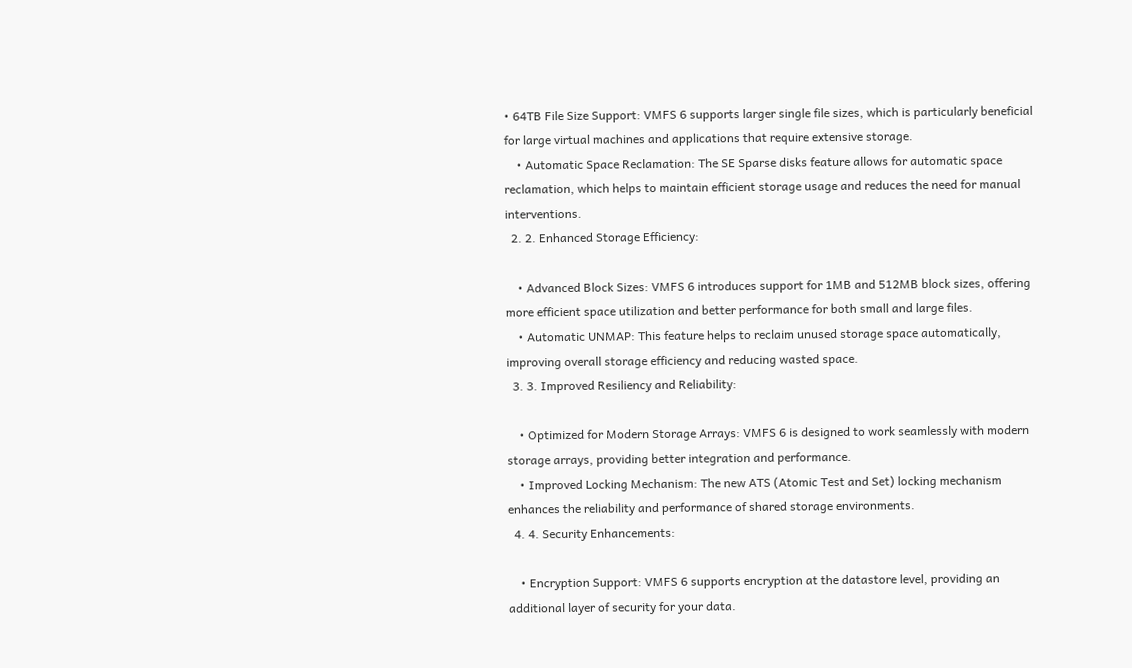• 64TB File Size Support: VMFS 6 supports larger single file sizes, which is particularly beneficial for large virtual machines and applications that require extensive storage.
    • Automatic Space Reclamation: The SE Sparse disks feature allows for automatic space reclamation, which helps to maintain efficient storage usage and reduces the need for manual interventions.
  2. 2. Enhanced Storage Efficiency:

    • Advanced Block Sizes: VMFS 6 introduces support for 1MB and 512MB block sizes, offering more efficient space utilization and better performance for both small and large files.
    • Automatic UNMAP: This feature helps to reclaim unused storage space automatically, improving overall storage efficiency and reducing wasted space.
  3. 3. Improved Resiliency and Reliability:

    • Optimized for Modern Storage Arrays: VMFS 6 is designed to work seamlessly with modern storage arrays, providing better integration and performance.
    • Improved Locking Mechanism: The new ATS (Atomic Test and Set) locking mechanism enhances the reliability and performance of shared storage environments.
  4. 4. Security Enhancements:

    • Encryption Support: VMFS 6 supports encryption at the datastore level, providing an additional layer of security for your data.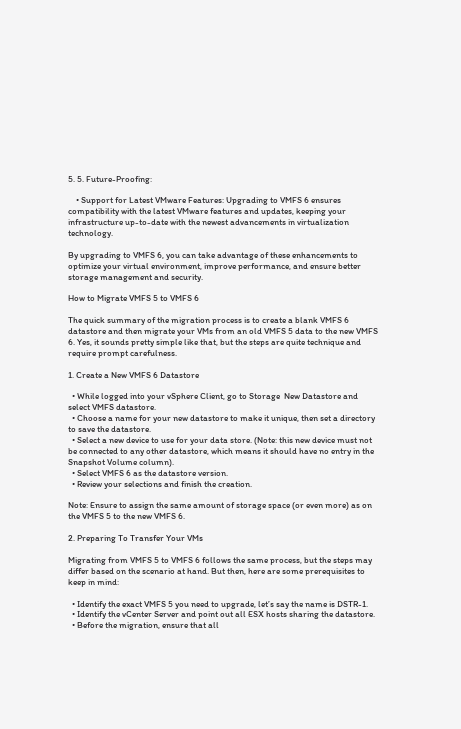5. 5. Future-Proofing:

    • Support for Latest VMware Features: Upgrading to VMFS 6 ensures compatibility with the latest VMware features and updates, keeping your infrastructure up-to-date with the newest advancements in virtualization technology.

By upgrading to VMFS 6, you can take advantage of these enhancements to optimize your virtual environment, improve performance, and ensure better storage management and security.

How to Migrate VMFS 5 to VMFS 6

The quick summary of the migration process is to create a blank VMFS 6 datastore and then migrate your VMs from an old VMFS 5 data to the new VMFS 6. Yes, it sounds pretty simple like that, but the steps are quite technique and require prompt carefulness.

1. Create a New VMFS 6 Datastore

  • While logged into your vSphere Client, go to Storage  New Datastore and select VMFS datastore.
  • Choose a name for your new datastore to make it unique, then set a directory to save the datastore.
  • Select a new device to use for your data store. (Note: this new device must not be connected to any other datastore, which means it should have no entry in the Snapshot Volume column).
  • Select VMFS 6 as the datastore version.
  • Review your selections and finish the creation.

Note: Ensure to assign the same amount of storage space (or even more) as on the VMFS 5 to the new VMFS 6.

2. Preparing To Transfer Your VMs

Migrating from VMFS 5 to VMFS 6 follows the same process, but the steps may differ based on the scenario at hand. But then, here are some prerequisites to keep in mind:

  • Identify the exact VMFS 5 you need to upgrade, let’s say the name is DSTR-1.
  • Identify the vCenter Server and point out all ESX hosts sharing the datastore.
  • Before the migration, ensure that all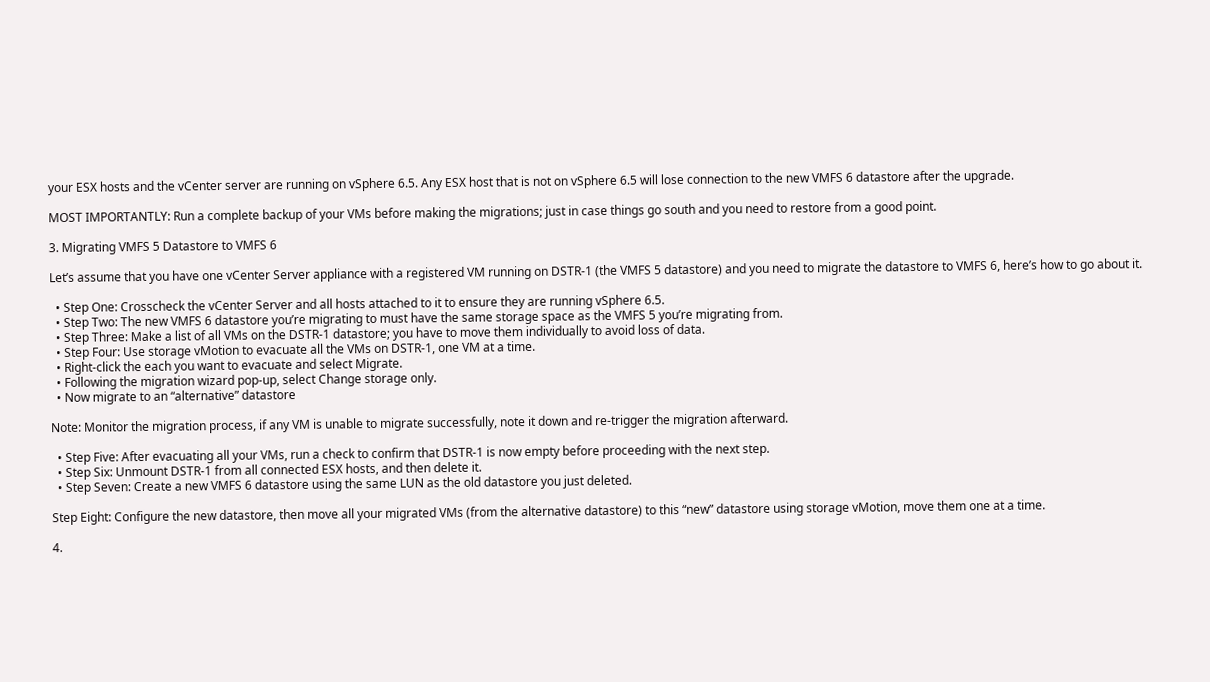your ESX hosts and the vCenter server are running on vSphere 6.5. Any ESX host that is not on vSphere 6.5 will lose connection to the new VMFS 6 datastore after the upgrade.

MOST IMPORTANTLY: Run a complete backup of your VMs before making the migrations; just in case things go south and you need to restore from a good point.

3. Migrating VMFS 5 Datastore to VMFS 6

Let’s assume that you have one vCenter Server appliance with a registered VM running on DSTR-1 (the VMFS 5 datastore) and you need to migrate the datastore to VMFS 6, here’s how to go about it.

  • Step One: Crosscheck the vCenter Server and all hosts attached to it to ensure they are running vSphere 6.5.
  • Step Two: The new VMFS 6 datastore you’re migrating to must have the same storage space as the VMFS 5 you’re migrating from.
  • Step Three: Make a list of all VMs on the DSTR-1 datastore; you have to move them individually to avoid loss of data.
  • Step Four: Use storage vMotion to evacuate all the VMs on DSTR-1, one VM at a time.
  • Right-click the each you want to evacuate and select Migrate.
  • Following the migration wizard pop-up, select Change storage only.
  • Now migrate to an “alternative” datastore

Note: Monitor the migration process, if any VM is unable to migrate successfully, note it down and re-trigger the migration afterward.

  • Step Five: After evacuating all your VMs, run a check to confirm that DSTR-1 is now empty before proceeding with the next step.
  • Step Six: Unmount DSTR-1 from all connected ESX hosts, and then delete it.
  • Step Seven: Create a new VMFS 6 datastore using the same LUN as the old datastore you just deleted.

Step Eight: Configure the new datastore, then move all your migrated VMs (from the alternative datastore) to this “new” datastore using storage vMotion, move them one at a time.

4.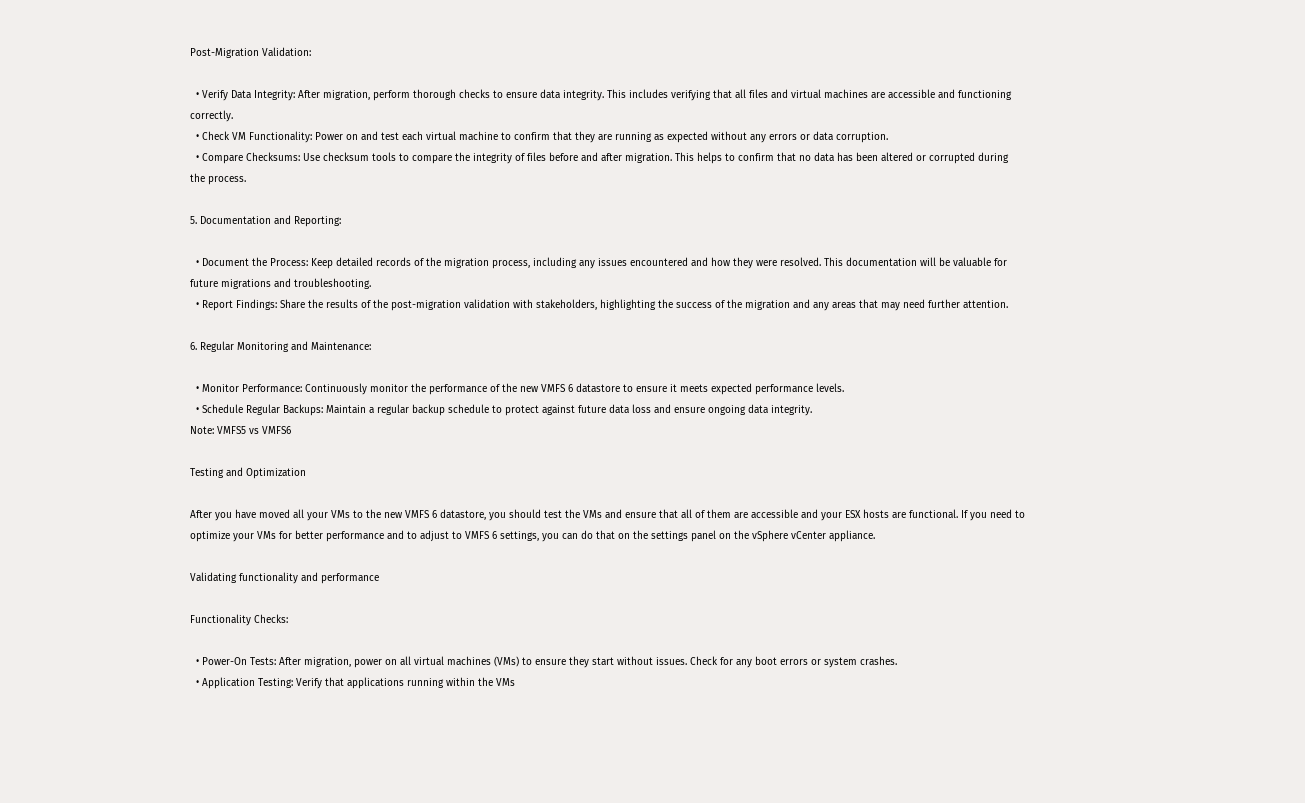Post-Migration Validation:

  • Verify Data Integrity: After migration, perform thorough checks to ensure data integrity. This includes verifying that all files and virtual machines are accessible and functioning correctly.
  • Check VM Functionality: Power on and test each virtual machine to confirm that they are running as expected without any errors or data corruption.
  • Compare Checksums: Use checksum tools to compare the integrity of files before and after migration. This helps to confirm that no data has been altered or corrupted during the process.

5. Documentation and Reporting:

  • Document the Process: Keep detailed records of the migration process, including any issues encountered and how they were resolved. This documentation will be valuable for future migrations and troubleshooting.
  • Report Findings: Share the results of the post-migration validation with stakeholders, highlighting the success of the migration and any areas that may need further attention.

6. Regular Monitoring and Maintenance:

  • Monitor Performance: Continuously monitor the performance of the new VMFS 6 datastore to ensure it meets expected performance levels.
  • Schedule Regular Backups: Maintain a regular backup schedule to protect against future data loss and ensure ongoing data integrity.
Note: VMFS5 vs VMFS6

Testing and Optimization

After you have moved all your VMs to the new VMFS 6 datastore, you should test the VMs and ensure that all of them are accessible and your ESX hosts are functional. If you need to optimize your VMs for better performance and to adjust to VMFS 6 settings, you can do that on the settings panel on the vSphere vCenter appliance.

Validating functionality and performance

Functionality Checks:

  • Power-On Tests: After migration, power on all virtual machines (VMs) to ensure they start without issues. Check for any boot errors or system crashes.
  • Application Testing: Verify that applications running within the VMs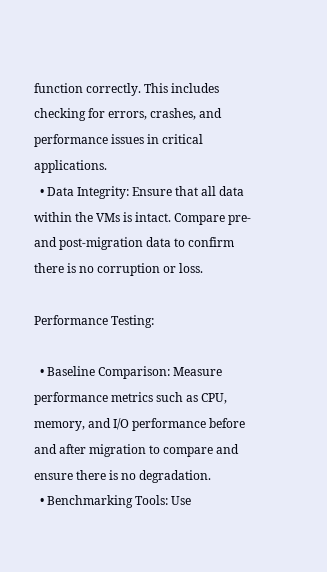function correctly. This includes checking for errors, crashes, and performance issues in critical applications.
  • Data Integrity: Ensure that all data within the VMs is intact. Compare pre- and post-migration data to confirm there is no corruption or loss.

Performance Testing:

  • Baseline Comparison: Measure performance metrics such as CPU, memory, and I/O performance before and after migration to compare and ensure there is no degradation.
  • Benchmarking Tools: Use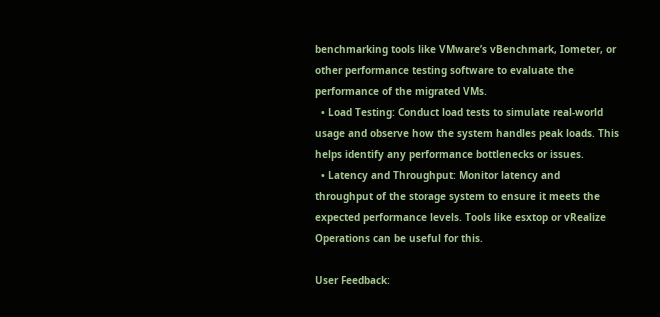benchmarking tools like VMware’s vBenchmark, Iometer, or other performance testing software to evaluate the performance of the migrated VMs.
  • Load Testing: Conduct load tests to simulate real-world usage and observe how the system handles peak loads. This helps identify any performance bottlenecks or issues.
  • Latency and Throughput: Monitor latency and throughput of the storage system to ensure it meets the expected performance levels. Tools like esxtop or vRealize Operations can be useful for this.

User Feedback: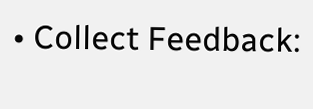• Collect Feedback: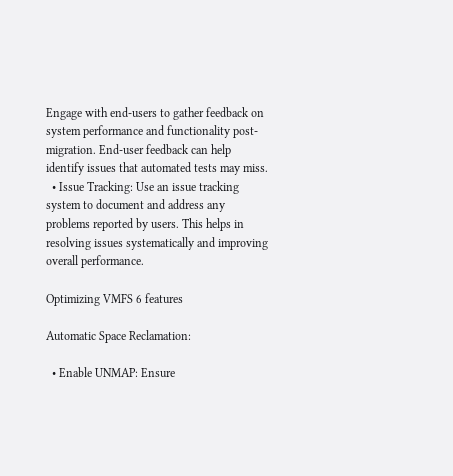Engage with end-users to gather feedback on system performance and functionality post-migration. End-user feedback can help identify issues that automated tests may miss.
  • Issue Tracking: Use an issue tracking system to document and address any problems reported by users. This helps in resolving issues systematically and improving overall performance.

Optimizing VMFS 6 features

Automatic Space Reclamation:

  • Enable UNMAP: Ensure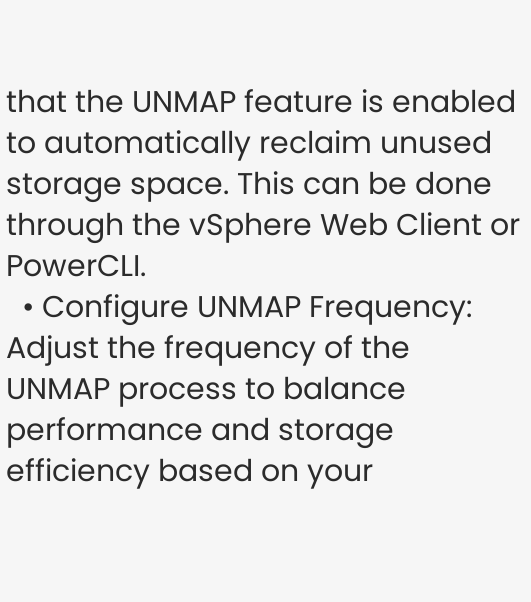that the UNMAP feature is enabled to automatically reclaim unused storage space. This can be done through the vSphere Web Client or PowerCLI.
  • Configure UNMAP Frequency: Adjust the frequency of the UNMAP process to balance performance and storage efficiency based on your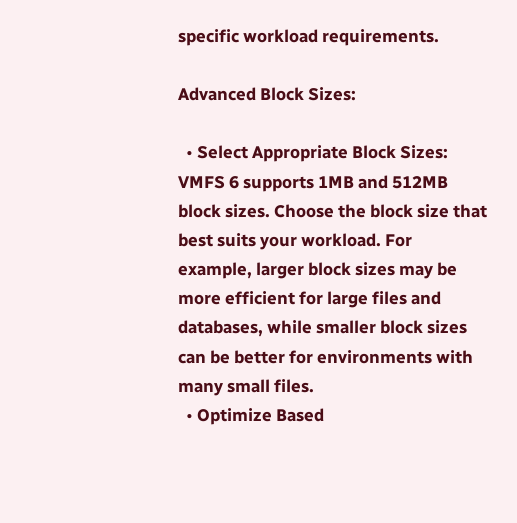specific workload requirements.

Advanced Block Sizes:

  • Select Appropriate Block Sizes: VMFS 6 supports 1MB and 512MB block sizes. Choose the block size that best suits your workload. For example, larger block sizes may be more efficient for large files and databases, while smaller block sizes can be better for environments with many small files.
  • Optimize Based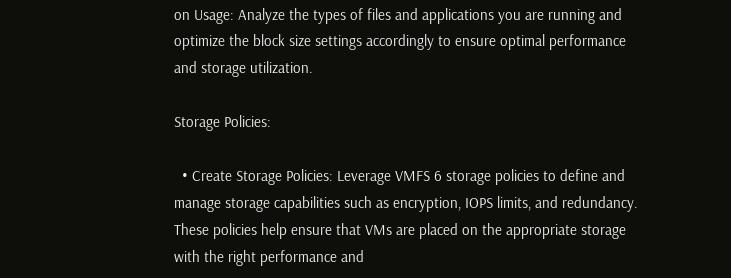on Usage: Analyze the types of files and applications you are running and optimize the block size settings accordingly to ensure optimal performance and storage utilization.

Storage Policies:

  • Create Storage Policies: Leverage VMFS 6 storage policies to define and manage storage capabilities such as encryption, IOPS limits, and redundancy. These policies help ensure that VMs are placed on the appropriate storage with the right performance and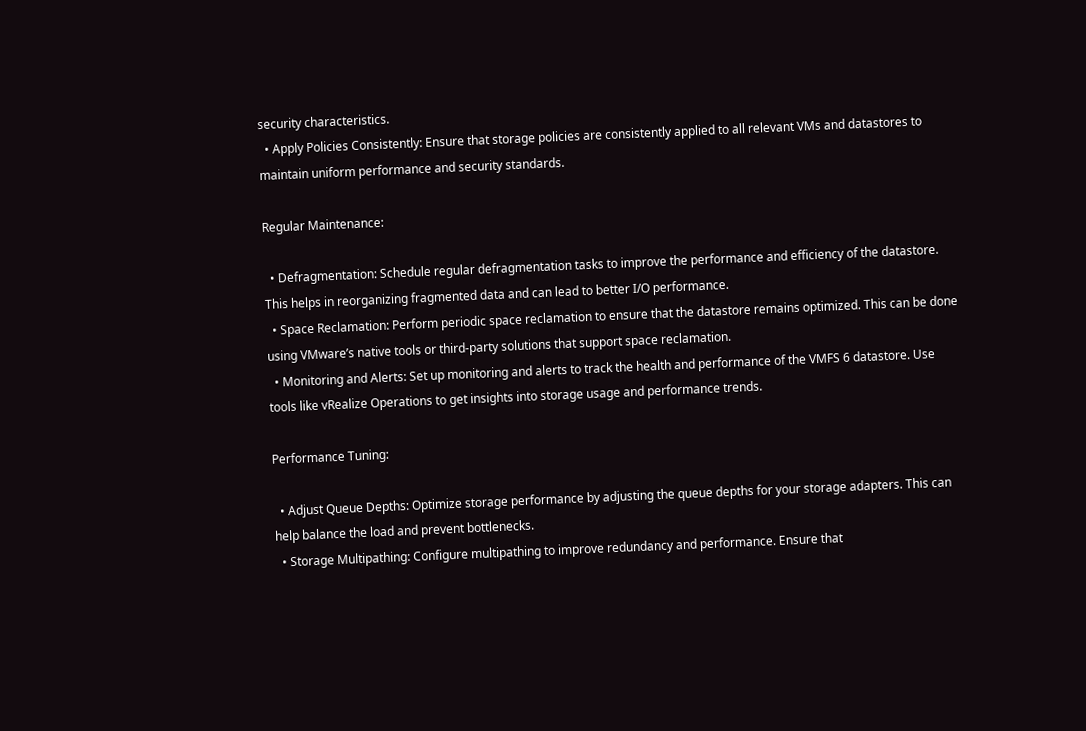security characteristics.
  • Apply Policies Consistently: Ensure that storage policies are consistently applied to all relevant VMs and datastores to maintain uniform performance and security standards.

Regular Maintenance:

  • Defragmentation: Schedule regular defragmentation tasks to improve the performance and efficiency of the datastore. This helps in reorganizing fragmented data and can lead to better I/O performance.
  • Space Reclamation: Perform periodic space reclamation to ensure that the datastore remains optimized. This can be done using VMware’s native tools or third-party solutions that support space reclamation.
  • Monitoring and Alerts: Set up monitoring and alerts to track the health and performance of the VMFS 6 datastore. Use tools like vRealize Operations to get insights into storage usage and performance trends.

Performance Tuning:

  • Adjust Queue Depths: Optimize storage performance by adjusting the queue depths for your storage adapters. This can help balance the load and prevent bottlenecks.
  • Storage Multipathing: Configure multipathing to improve redundancy and performance. Ensure that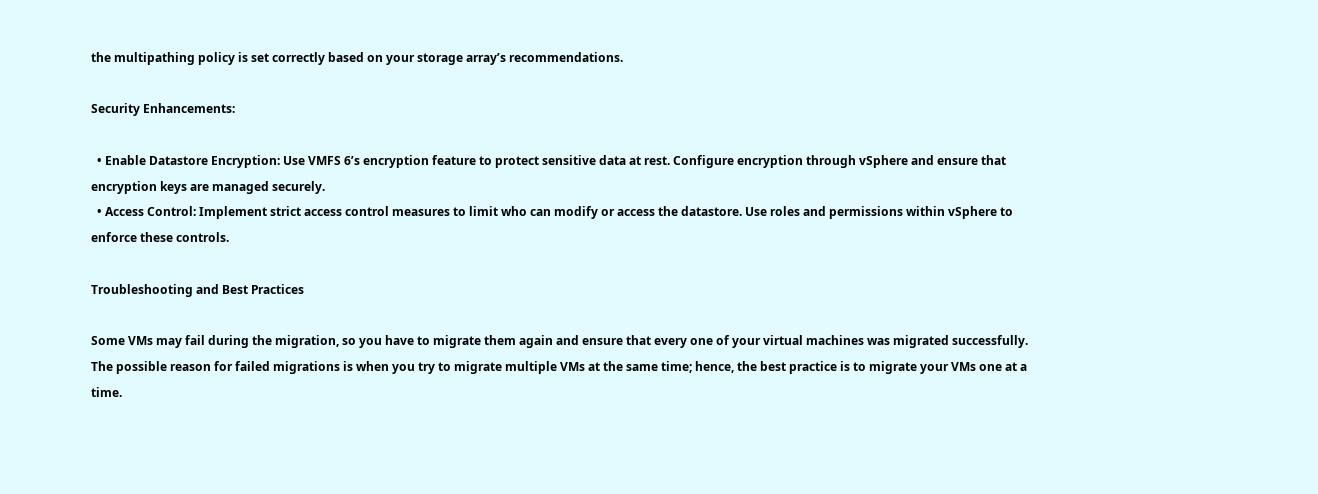the multipathing policy is set correctly based on your storage array’s recommendations.

Security Enhancements:

  • Enable Datastore Encryption: Use VMFS 6’s encryption feature to protect sensitive data at rest. Configure encryption through vSphere and ensure that encryption keys are managed securely.
  • Access Control: Implement strict access control measures to limit who can modify or access the datastore. Use roles and permissions within vSphere to enforce these controls.

Troubleshooting and Best Practices

Some VMs may fail during the migration, so you have to migrate them again and ensure that every one of your virtual machines was migrated successfully. The possible reason for failed migrations is when you try to migrate multiple VMs at the same time; hence, the best practice is to migrate your VMs one at a time.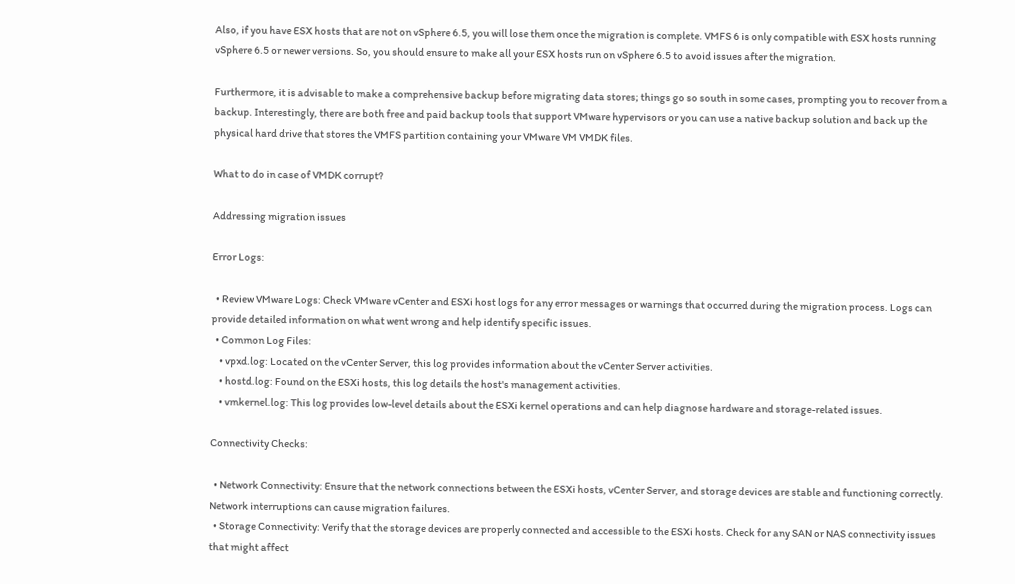Also, if you have ESX hosts that are not on vSphere 6.5, you will lose them once the migration is complete. VMFS 6 is only compatible with ESX hosts running vSphere 6.5 or newer versions. So, you should ensure to make all your ESX hosts run on vSphere 6.5 to avoid issues after the migration.

Furthermore, it is advisable to make a comprehensive backup before migrating data stores; things go so south in some cases, prompting you to recover from a backup. Interestingly, there are both free and paid backup tools that support VMware hypervisors or you can use a native backup solution and back up the physical hard drive that stores the VMFS partition containing your VMware VM VMDK files.

What to do in case of VMDK corrupt?

Addressing migration issues

Error Logs:

  • Review VMware Logs: Check VMware vCenter and ESXi host logs for any error messages or warnings that occurred during the migration process. Logs can provide detailed information on what went wrong and help identify specific issues.
  • Common Log Files:
    • vpxd.log: Located on the vCenter Server, this log provides information about the vCenter Server activities.
    • hostd.log: Found on the ESXi hosts, this log details the host's management activities.
    • vmkernel.log: This log provides low-level details about the ESXi kernel operations and can help diagnose hardware and storage-related issues.

Connectivity Checks:

  • Network Connectivity: Ensure that the network connections between the ESXi hosts, vCenter Server, and storage devices are stable and functioning correctly. Network interruptions can cause migration failures.
  • Storage Connectivity: Verify that the storage devices are properly connected and accessible to the ESXi hosts. Check for any SAN or NAS connectivity issues that might affect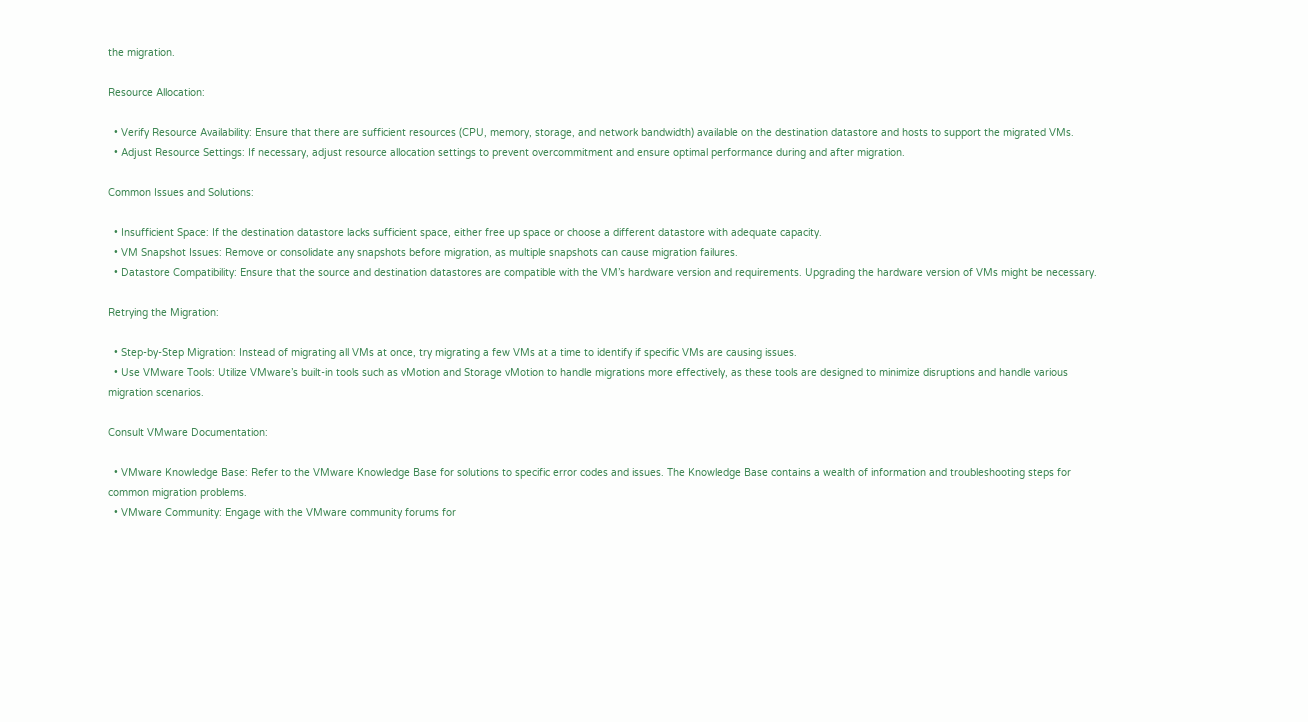the migration.

Resource Allocation:

  • Verify Resource Availability: Ensure that there are sufficient resources (CPU, memory, storage, and network bandwidth) available on the destination datastore and hosts to support the migrated VMs.
  • Adjust Resource Settings: If necessary, adjust resource allocation settings to prevent overcommitment and ensure optimal performance during and after migration.

Common Issues and Solutions:

  • Insufficient Space: If the destination datastore lacks sufficient space, either free up space or choose a different datastore with adequate capacity.
  • VM Snapshot Issues: Remove or consolidate any snapshots before migration, as multiple snapshots can cause migration failures.
  • Datastore Compatibility: Ensure that the source and destination datastores are compatible with the VM’s hardware version and requirements. Upgrading the hardware version of VMs might be necessary.

Retrying the Migration:

  • Step-by-Step Migration: Instead of migrating all VMs at once, try migrating a few VMs at a time to identify if specific VMs are causing issues.
  • Use VMware Tools: Utilize VMware’s built-in tools such as vMotion and Storage vMotion to handle migrations more effectively, as these tools are designed to minimize disruptions and handle various migration scenarios.

Consult VMware Documentation:

  • VMware Knowledge Base: Refer to the VMware Knowledge Base for solutions to specific error codes and issues. The Knowledge Base contains a wealth of information and troubleshooting steps for common migration problems.
  • VMware Community: Engage with the VMware community forums for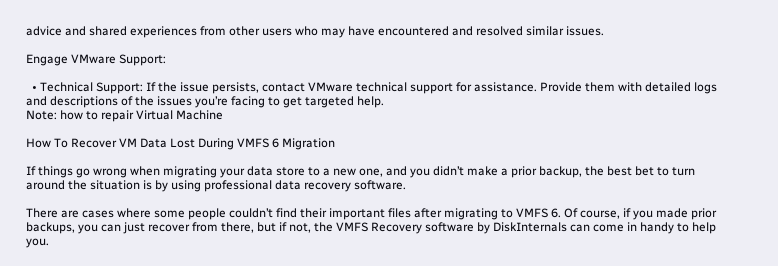advice and shared experiences from other users who may have encountered and resolved similar issues.

Engage VMware Support:

  • Technical Support: If the issue persists, contact VMware technical support for assistance. Provide them with detailed logs and descriptions of the issues you’re facing to get targeted help.
Note: how to repair Virtual Machine

How To Recover VM Data Lost During VMFS 6 Migration

If things go wrong when migrating your data store to a new one, and you didn’t make a prior backup, the best bet to turn around the situation is by using professional data recovery software.

There are cases where some people couldn’t find their important files after migrating to VMFS 6. Of course, if you made prior backups, you can just recover from there, but if not, the VMFS Recovery software by DiskInternals can come in handy to help you.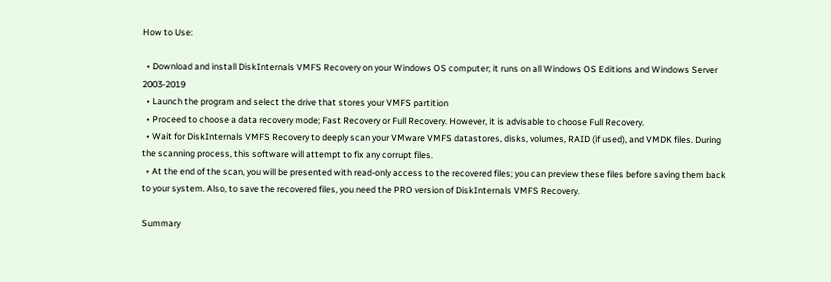How to Use:

  • Download and install DiskInternals VMFS Recovery on your Windows OS computer; it runs on all Windows OS Editions and Windows Server 2003-2019
  • Launch the program and select the drive that stores your VMFS partition
  • Proceed to choose a data recovery mode; Fast Recovery or Full Recovery. However, it is advisable to choose Full Recovery.
  • Wait for DiskInternals VMFS Recovery to deeply scan your VMware VMFS datastores, disks, volumes, RAID (if used), and VMDK files. During the scanning process, this software will attempt to fix any corrupt files.
  • At the end of the scan, you will be presented with read-only access to the recovered files; you can preview these files before saving them back to your system. Also, to save the recovered files, you need the PRO version of DiskInternals VMFS Recovery.

Summary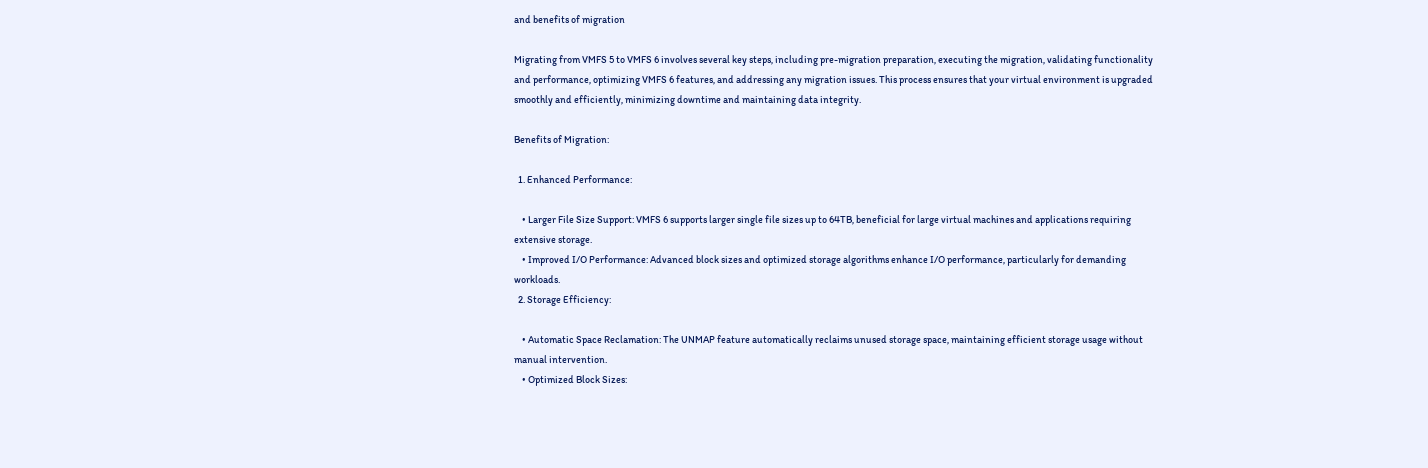and benefits of migration

Migrating from VMFS 5 to VMFS 6 involves several key steps, including pre-migration preparation, executing the migration, validating functionality and performance, optimizing VMFS 6 features, and addressing any migration issues. This process ensures that your virtual environment is upgraded smoothly and efficiently, minimizing downtime and maintaining data integrity.

Benefits of Migration:

  1. Enhanced Performance:

    • Larger File Size Support: VMFS 6 supports larger single file sizes up to 64TB, beneficial for large virtual machines and applications requiring extensive storage.
    • Improved I/O Performance: Advanced block sizes and optimized storage algorithms enhance I/O performance, particularly for demanding workloads.
  2. Storage Efficiency:

    • Automatic Space Reclamation: The UNMAP feature automatically reclaims unused storage space, maintaining efficient storage usage without manual intervention.
    • Optimized Block Sizes: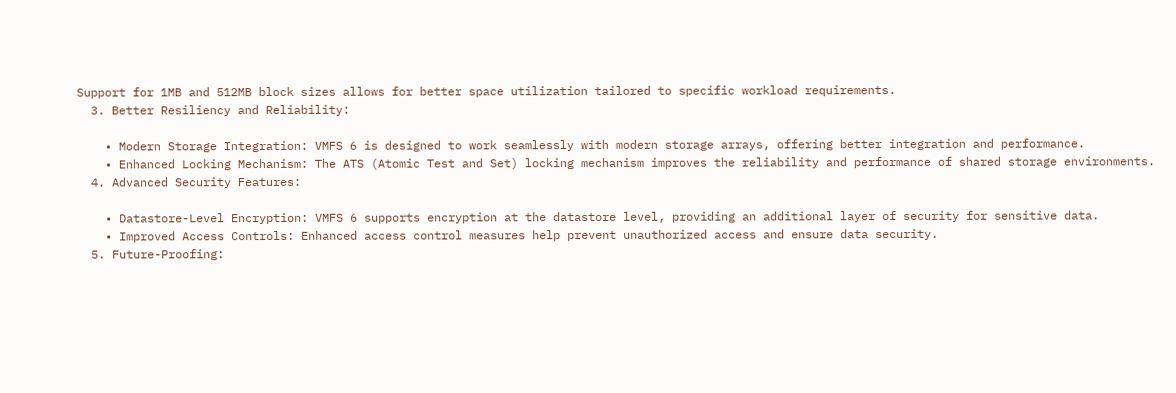Support for 1MB and 512MB block sizes allows for better space utilization tailored to specific workload requirements.
  3. Better Resiliency and Reliability:

    • Modern Storage Integration: VMFS 6 is designed to work seamlessly with modern storage arrays, offering better integration and performance.
    • Enhanced Locking Mechanism: The ATS (Atomic Test and Set) locking mechanism improves the reliability and performance of shared storage environments.
  4. Advanced Security Features:

    • Datastore-Level Encryption: VMFS 6 supports encryption at the datastore level, providing an additional layer of security for sensitive data.
    • Improved Access Controls: Enhanced access control measures help prevent unauthorized access and ensure data security.
  5. Future-Proofing: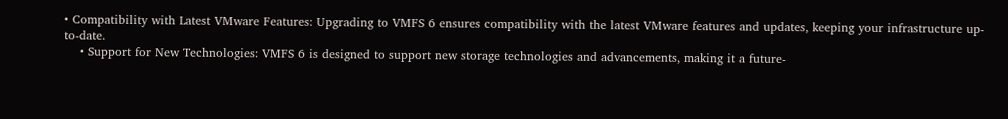• Compatibility with Latest VMware Features: Upgrading to VMFS 6 ensures compatibility with the latest VMware features and updates, keeping your infrastructure up-to-date.
    • Support for New Technologies: VMFS 6 is designed to support new storage technologies and advancements, making it a future-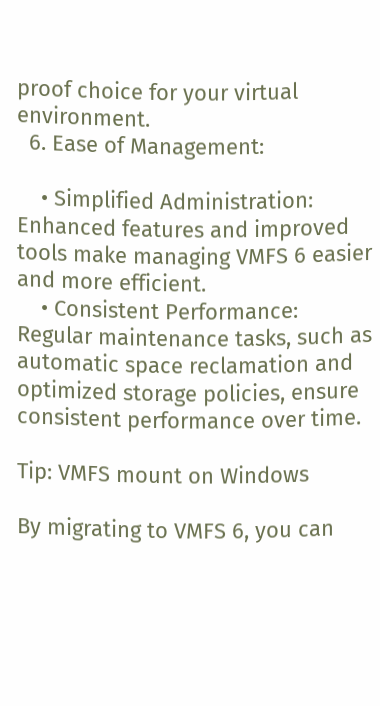proof choice for your virtual environment.
  6. Ease of Management:

    • Simplified Administration: Enhanced features and improved tools make managing VMFS 6 easier and more efficient.
    • Consistent Performance: Regular maintenance tasks, such as automatic space reclamation and optimized storage policies, ensure consistent performance over time.

Tip: VMFS mount on Windows

By migrating to VMFS 6, you can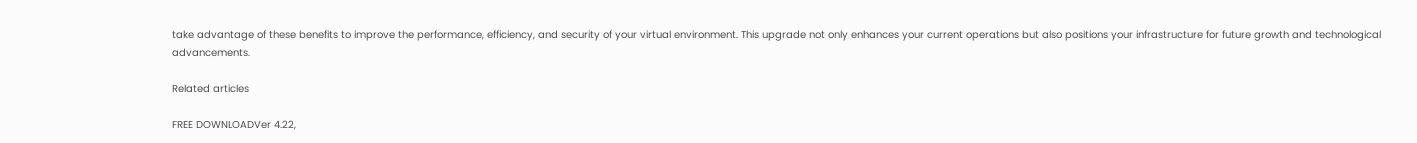take advantage of these benefits to improve the performance, efficiency, and security of your virtual environment. This upgrade not only enhances your current operations but also positions your infrastructure for future growth and technological advancements.

Related articles

FREE DOWNLOADVer 4.22,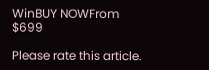WinBUY NOWFrom $699

Please rate this article.